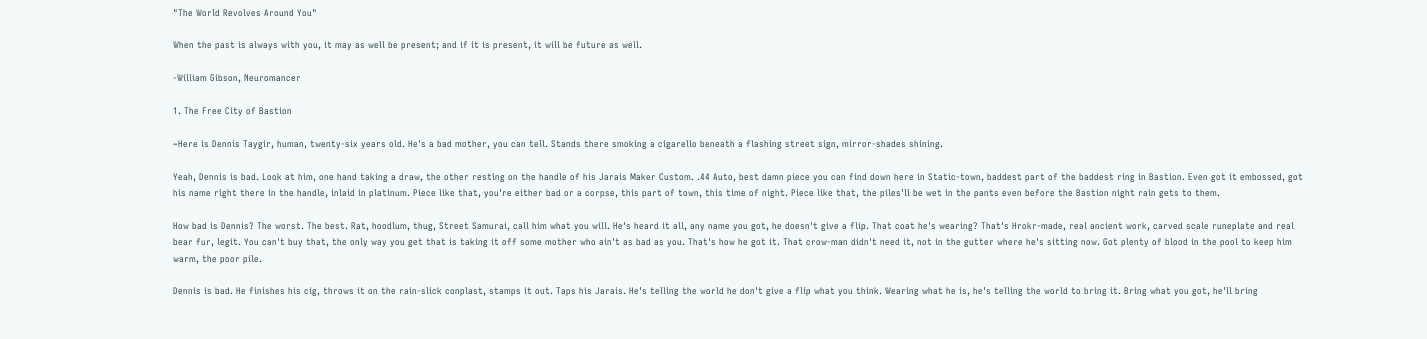"The World Revolves Around You"

When the past is always with you, it may as well be present; and if it is present, it will be future as well.

-William Gibson, Neuromancer

1. The Free City of Bastion

~Here is Dennis Taygir, human, twenty-six years old. He's a bad mother, you can tell. Stands there smoking a cigarello beneath a flashing street sign, mirror-shades shining.

Yeah, Dennis is bad. Look at him, one hand taking a draw, the other resting on the handle of his Jarais Maker Custom. .44 Auto, best damn piece you can find down here in Static-town, baddest part of the baddest ring in Bastion. Even got it embossed, got his name right there in the handle, inlaid in platinum. Piece like that, you're either bad or a corpse, this part of town, this time of night. Piece like that, the piles'll be wet in the pants even before the Bastion night rain gets to them.

How bad is Dennis? The worst. The best. Rat, hoodlum, thug, Street Samurai, call him what you will. He's heard it all, any name you got, he doesn't give a flip. That coat he's wearing? That's Hrokr-made, real ancient work, carved scale runeplate and real bear fur, legit. You can't buy that, the only way you get that is taking it off some mother who ain't as bad as you. That's how he got it. That crow-man didn't need it, not in the gutter where he's sitting now. Got plenty of blood in the pool to keep him warm, the poor pile.

Dennis is bad. He finishes his cig, throws it on the rain-slick conplast, stamps it out. Taps his Jarais. He's telling the world he don't give a flip what you think. Wearing what he is, he's telling the world to bring it. Bring what you got, he'll bring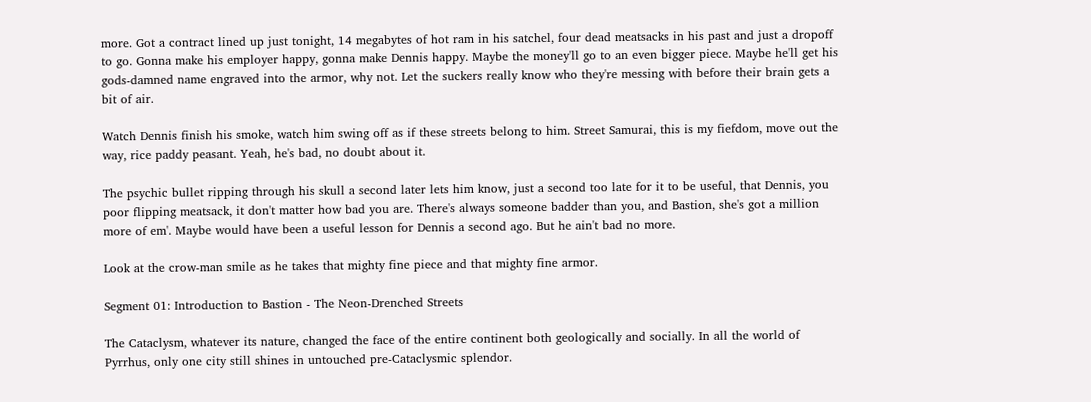more. Got a contract lined up just tonight, 14 megabytes of hot ram in his satchel, four dead meatsacks in his past and just a dropoff to go. Gonna make his employer happy, gonna make Dennis happy. Maybe the money'll go to an even bigger piece. Maybe he'll get his gods-damned name engraved into the armor, why not. Let the suckers really know who they're messing with before their brain gets a bit of air.

Watch Dennis finish his smoke, watch him swing off as if these streets belong to him. Street Samurai, this is my fiefdom, move out the way, rice paddy peasant. Yeah, he's bad, no doubt about it.

The psychic bullet ripping through his skull a second later lets him know, just a second too late for it to be useful, that Dennis, you poor flipping meatsack, it don't matter how bad you are. There's always someone badder than you, and Bastion, she's got a million more of em'. Maybe would have been a useful lesson for Dennis a second ago. But he ain't bad no more.

Look at the crow-man smile as he takes that mighty fine piece and that mighty fine armor.

Segment 01: Introduction to Bastion - The Neon-Drenched Streets

The Cataclysm, whatever its nature, changed the face of the entire continent both geologically and socially. In all the world of Pyrrhus, only one city still shines in untouched pre-Cataclysmic splendor.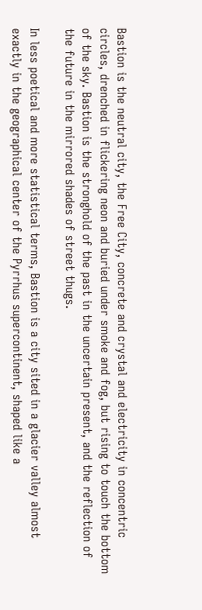Bastion is the neutral city, the Free City, concrete and crystal and electricity in concentric circles, drenched in flickering neon and buried under smoke and fog, but rising to touch the bottom of the sky. Bastion is the stronghold of the past in the uncertain present, and the reflection of the future in the mirrored shades of street thugs.

In less poetical and more statistical terms, Bastion is a city sited in a glacier valley almost exactly in the geographical center of the Pyrrhus supercontinent, shaped like a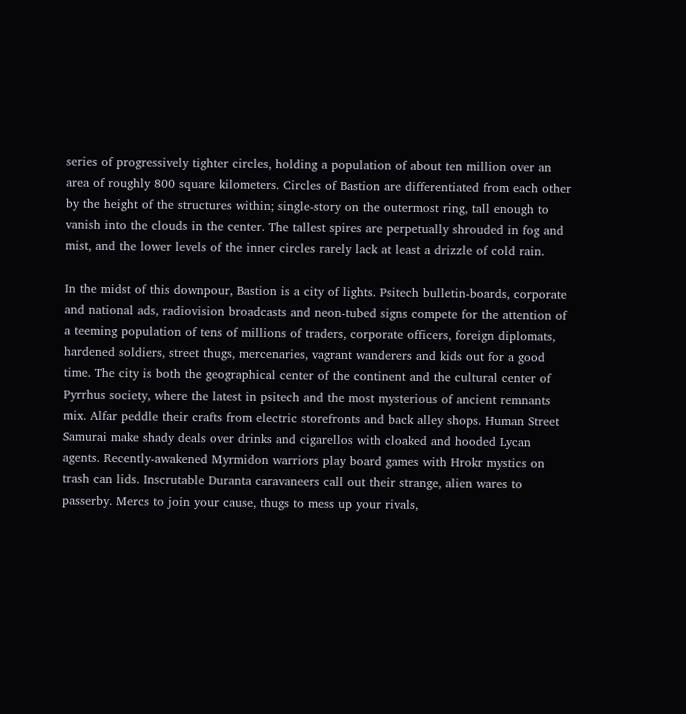series of progressively tighter circles, holding a population of about ten million over an area of roughly 800 square kilometers. Circles of Bastion are differentiated from each other by the height of the structures within; single-story on the outermost ring, tall enough to vanish into the clouds in the center. The tallest spires are perpetually shrouded in fog and mist, and the lower levels of the inner circles rarely lack at least a drizzle of cold rain.

In the midst of this downpour, Bastion is a city of lights. Psitech bulletin-boards, corporate and national ads, radiovision broadcasts and neon-tubed signs compete for the attention of a teeming population of tens of millions of traders, corporate officers, foreign diplomats, hardened soldiers, street thugs, mercenaries, vagrant wanderers and kids out for a good time. The city is both the geographical center of the continent and the cultural center of Pyrrhus society, where the latest in psitech and the most mysterious of ancient remnants mix. Alfar peddle their crafts from electric storefronts and back alley shops. Human Street Samurai make shady deals over drinks and cigarellos with cloaked and hooded Lycan agents. Recently-awakened Myrmidon warriors play board games with Hrokr mystics on trash can lids. Inscrutable Duranta caravaneers call out their strange, alien wares to passerby. Mercs to join your cause, thugs to mess up your rivals,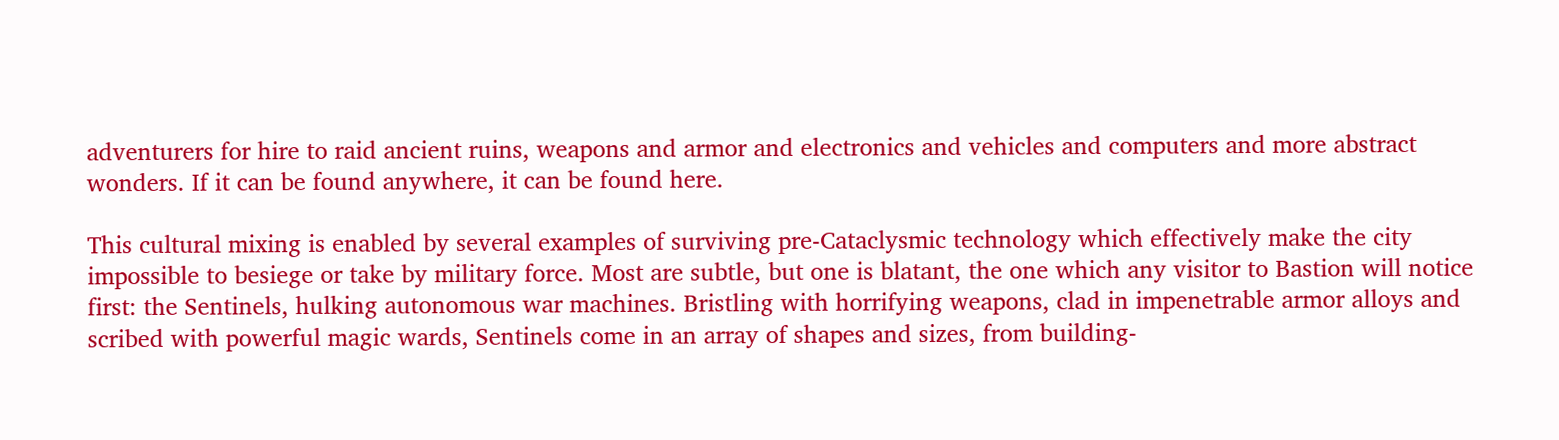adventurers for hire to raid ancient ruins, weapons and armor and electronics and vehicles and computers and more abstract wonders. If it can be found anywhere, it can be found here.

This cultural mixing is enabled by several examples of surviving pre-Cataclysmic technology which effectively make the city impossible to besiege or take by military force. Most are subtle, but one is blatant, the one which any visitor to Bastion will notice first: the Sentinels, hulking autonomous war machines. Bristling with horrifying weapons, clad in impenetrable armor alloys and scribed with powerful magic wards, Sentinels come in an array of shapes and sizes, from building-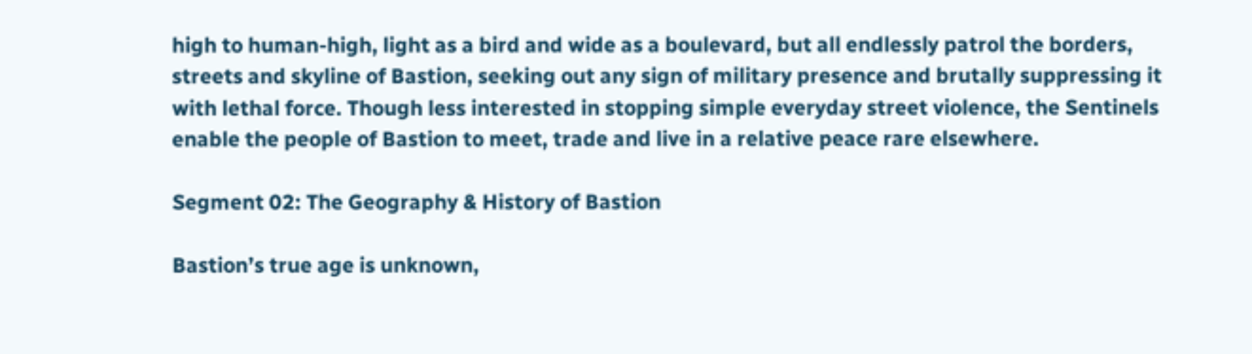high to human-high, light as a bird and wide as a boulevard, but all endlessly patrol the borders, streets and skyline of Bastion, seeking out any sign of military presence and brutally suppressing it with lethal force. Though less interested in stopping simple everyday street violence, the Sentinels enable the people of Bastion to meet, trade and live in a relative peace rare elsewhere.

Segment 02: The Geography & History of Bastion

Bastion’s true age is unknown,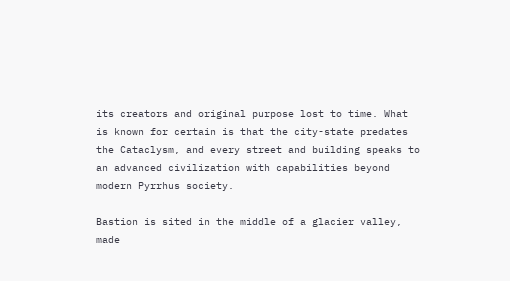its creators and original purpose lost to time. What is known for certain is that the city-state predates the Cataclysm, and every street and building speaks to an advanced civilization with capabilities beyond modern Pyrrhus society.

Bastion is sited in the middle of a glacier valley, made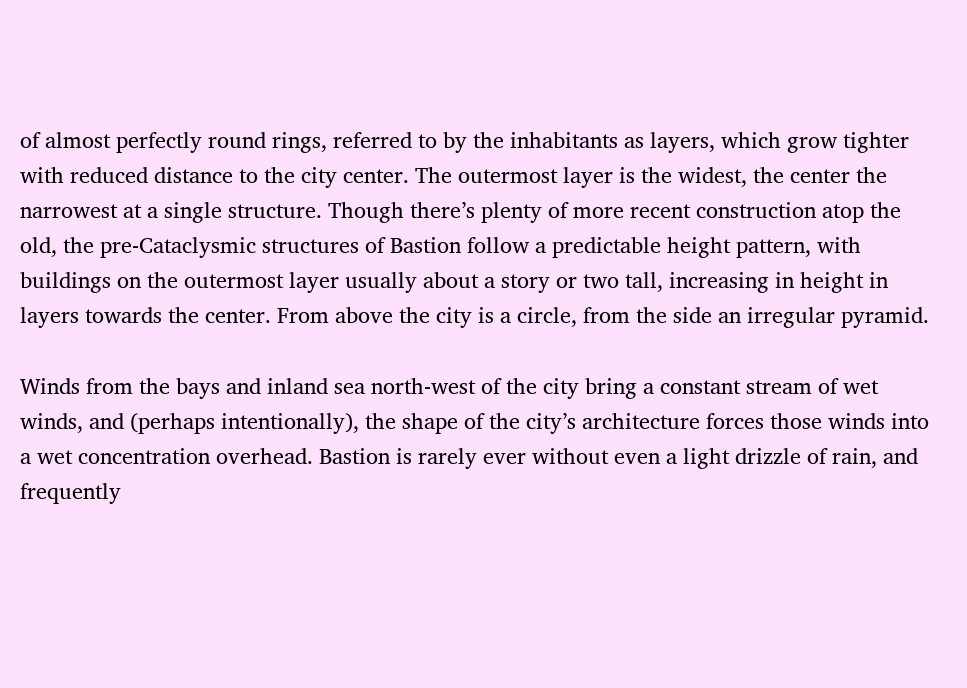of almost perfectly round rings, referred to by the inhabitants as layers, which grow tighter with reduced distance to the city center. The outermost layer is the widest, the center the narrowest at a single structure. Though there’s plenty of more recent construction atop the old, the pre-Cataclysmic structures of Bastion follow a predictable height pattern, with buildings on the outermost layer usually about a story or two tall, increasing in height in layers towards the center. From above the city is a circle, from the side an irregular pyramid.

Winds from the bays and inland sea north-west of the city bring a constant stream of wet winds, and (perhaps intentionally), the shape of the city’s architecture forces those winds into a wet concentration overhead. Bastion is rarely ever without even a light drizzle of rain, and frequently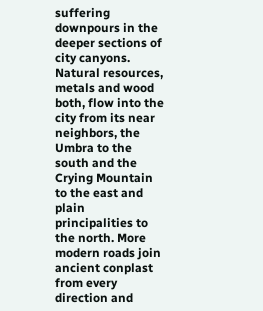suffering downpours in the deeper sections of city canyons. Natural resources, metals and wood both, flow into the city from its near neighbors, the Umbra to the south and the Crying Mountain to the east and plain principalities to the north. More modern roads join ancient conplast from every direction and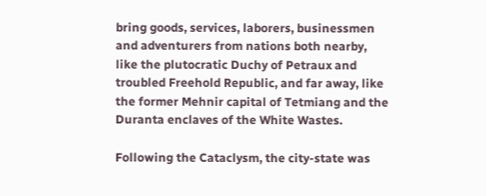bring goods, services, laborers, businessmen and adventurers from nations both nearby, like the plutocratic Duchy of Petraux and troubled Freehold Republic, and far away, like the former Mehnir capital of Tetmiang and the Duranta enclaves of the White Wastes.

Following the Cataclysm, the city-state was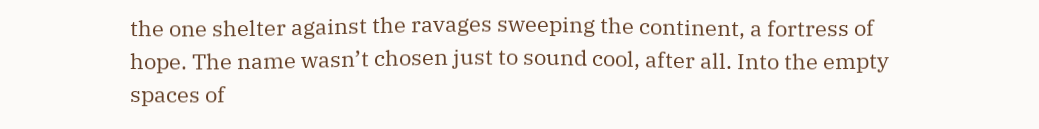the one shelter against the ravages sweeping the continent, a fortress of hope. The name wasn’t chosen just to sound cool, after all. Into the empty spaces of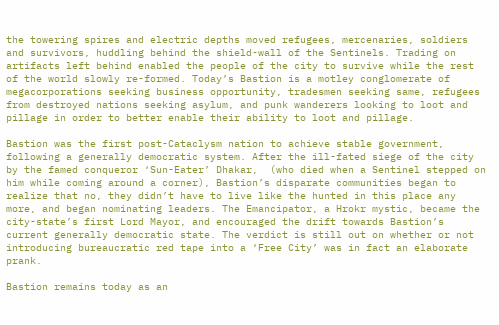the towering spires and electric depths moved refugees, mercenaries, soldiers and survivors, huddling behind the shield-wall of the Sentinels. Trading on artifacts left behind enabled the people of the city to survive while the rest of the world slowly re-formed. Today’s Bastion is a motley conglomerate of megacorporations seeking business opportunity, tradesmen seeking same, refugees from destroyed nations seeking asylum, and punk wanderers looking to loot and pillage in order to better enable their ability to loot and pillage.

Bastion was the first post-Cataclysm nation to achieve stable government, following a generally democratic system. After the ill-fated siege of the city by the famed conqueror ‘Sun-Eater’ Dhakar,  (who died when a Sentinel stepped on him while coming around a corner), Bastion’s disparate communities began to realize that no, they didn’t have to live like the hunted in this place any more, and began nominating leaders. The Emancipator, a Hrokr mystic, became the city-state’s first Lord Mayor, and encouraged the drift towards Bastion’s current generally democratic state. The verdict is still out on whether or not introducing bureaucratic red tape into a ‘Free City’ was in fact an elaborate prank.

Bastion remains today as an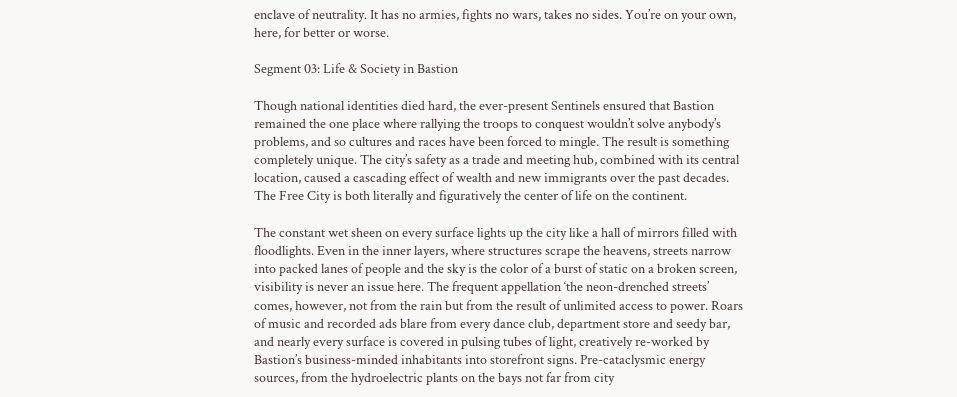enclave of neutrality. It has no armies, fights no wars, takes no sides. You’re on your own, here, for better or worse.

Segment 03: Life & Society in Bastion

Though national identities died hard, the ever-present Sentinels ensured that Bastion remained the one place where rallying the troops to conquest wouldn’t solve anybody’s problems, and so cultures and races have been forced to mingle. The result is something completely unique. The city’s safety as a trade and meeting hub, combined with its central location, caused a cascading effect of wealth and new immigrants over the past decades. The Free City is both literally and figuratively the center of life on the continent.

The constant wet sheen on every surface lights up the city like a hall of mirrors filled with floodlights. Even in the inner layers, where structures scrape the heavens, streets narrow into packed lanes of people and the sky is the color of a burst of static on a broken screen, visibility is never an issue here. The frequent appellation ‘the neon-drenched streets’ comes, however, not from the rain but from the result of unlimited access to power. Roars of music and recorded ads blare from every dance club, department store and seedy bar, and nearly every surface is covered in pulsing tubes of light, creatively re-worked by Bastion’s business-minded inhabitants into storefront signs. Pre-cataclysmic energy sources, from the hydroelectric plants on the bays not far from city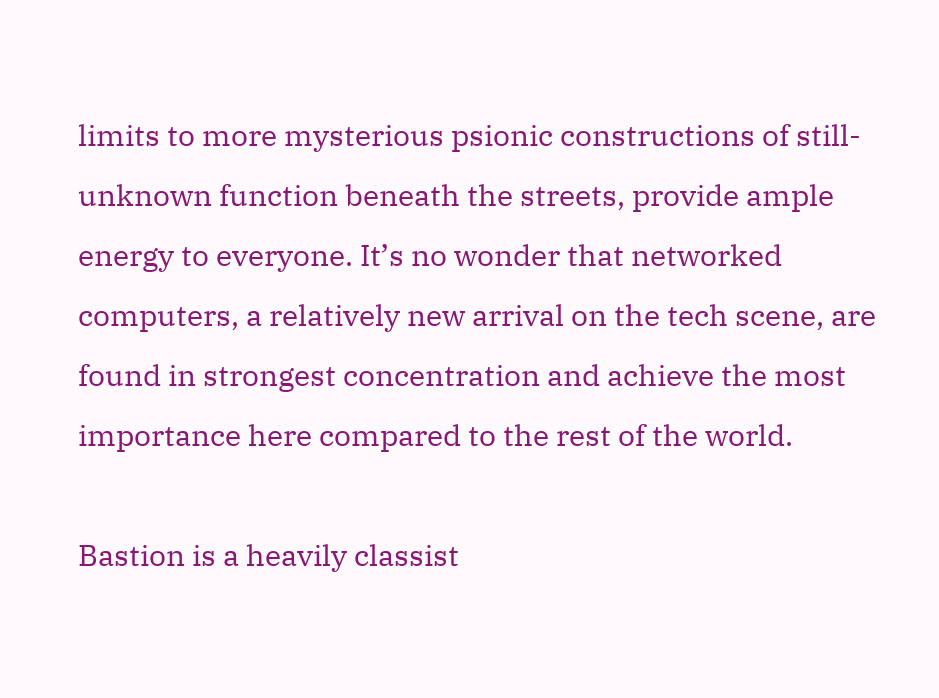limits to more mysterious psionic constructions of still-unknown function beneath the streets, provide ample energy to everyone. It’s no wonder that networked computers, a relatively new arrival on the tech scene, are found in strongest concentration and achieve the most importance here compared to the rest of the world.

Bastion is a heavily classist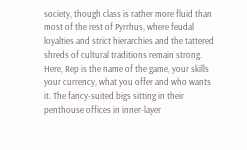society, though class is rather more fluid than most of the rest of Pyrrhus, where feudal loyalties and strict hierarchies and the tattered shreds of cultural traditions remain strong. Here, Rep is the name of the game, your skills your currency, what you offer and who wants it. The fancy-suited bigs sitting in their penthouse offices in inner-layer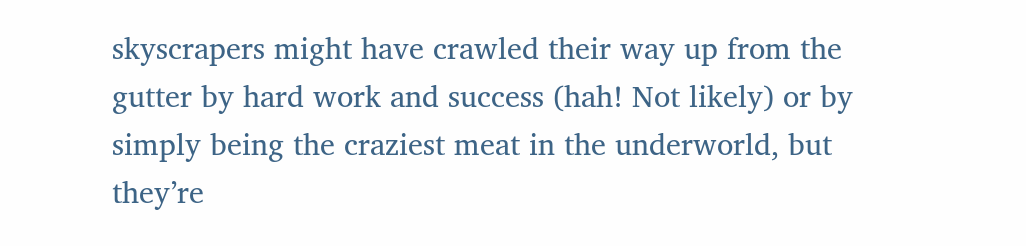skyscrapers might have crawled their way up from the gutter by hard work and success (hah! Not likely) or by simply being the craziest meat in the underworld, but they’re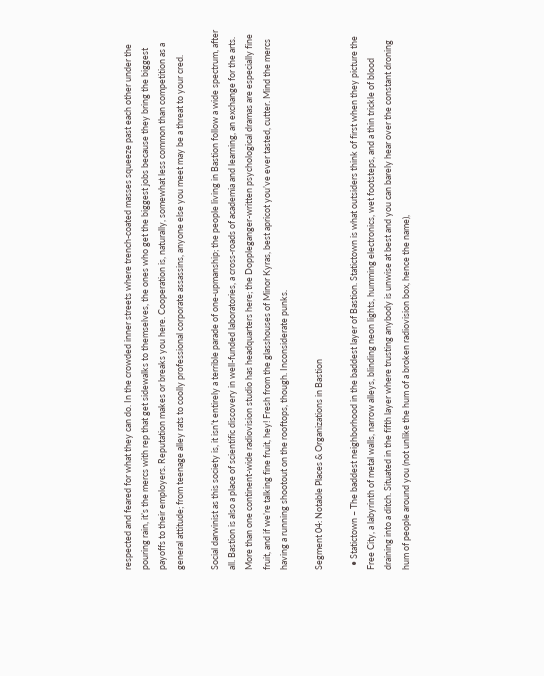respected and feared for what they can do. In the crowded inner streets where trench-coated masses squeeze past each other under the pouring rain, it’s the mercs with rep that get sidewalks to themselves, the ones who get the biggest jobs because they bring the biggest payoffs to their employers. Reputation makes or breaks you here. Cooperation is, naturally, somewhat less common than competition as a general attitude; from teenage alley rats to coolly professional corporate assassins, anyone else you meet may be a threat to your cred.

Social darwinist as this society is, it isn’t entirely a terrible parade of one-upmanship; the people living in Bastion follow a wide spectrum, after all. Bastion is also a place of scientific discovery in well-funded laboratories, a cross-roads of academia and learning, an exchange for the arts. More than one continent-wide radiovision studio has headquarters here; the Doppleganger-written psychological dramas are especially fine fruit, and if we’re talking fine fruit, hey! Fresh from the glasshouses of Minor Kyras, best apricot you’ve ever tasted, cutter. Mind the mercs having a running shootout on the rooftops, though. Inconsiderate punks.

Segment 04: Notable Places & Organizations in Bastion

  • Statictown – The baddest neighborhood in the baddest layer of Bastion. Statictown is what outsiders think of first when they picture the Free City, a labyrinth of metal walls, narrow alleys, blinding neon lights, humming electronics, wet footsteps, and a thin trickle of blood draining into a ditch. Situated in the fifth layer where trusting anybody is unwise at best and you can barely hear over the constant droning hum of people around you (not unlike the hum of a broken radiovision box, hence the name),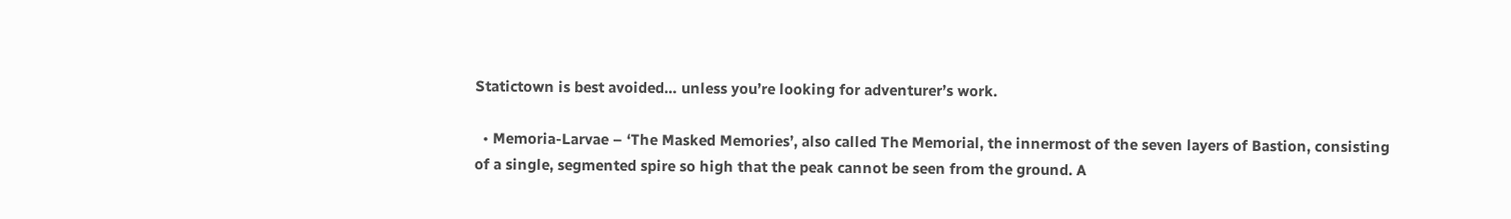Statictown is best avoided… unless you’re looking for adventurer’s work.

  • Memoria-Larvae – ‘The Masked Memories’, also called The Memorial, the innermost of the seven layers of Bastion, consisting of a single, segmented spire so high that the peak cannot be seen from the ground. A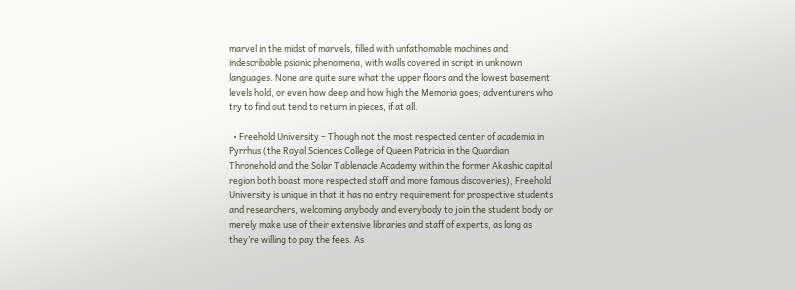marvel in the midst of marvels, filled with unfathomable machines and indescribable psionic phenomena, with walls covered in script in unknown languages. None are quite sure what the upper floors and the lowest basement levels hold, or even how deep and how high the Memoria goes; adventurers who try to find out tend to return in pieces, if at all.

  • Freehold University – Though not the most respected center of academia in Pyrrhus (the Royal Sciences College of Queen Patricia in the Quardian Thronehold and the Solar Tablenacle Academy within the former Akashic capital region both boast more respected staff and more famous discoveries), Freehold University is unique in that it has no entry requirement for prospective students and researchers, welcoming anybody and everybody to join the student body or merely make use of their extensive libraries and staff of experts, as long as they’re willing to pay the fees. As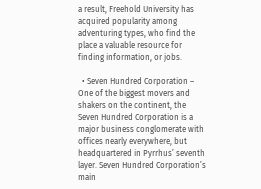a result, Freehold University has acquired popularity among adventuring types, who find the place a valuable resource for finding information, or jobs.

  • Seven Hundred Corporation – One of the biggest movers and shakers on the continent, the Seven Hundred Corporation is a major business conglomerate with offices nearly everywhere, but headquartered in Pyrrhus’ seventh layer. Seven Hundred Corporation’s main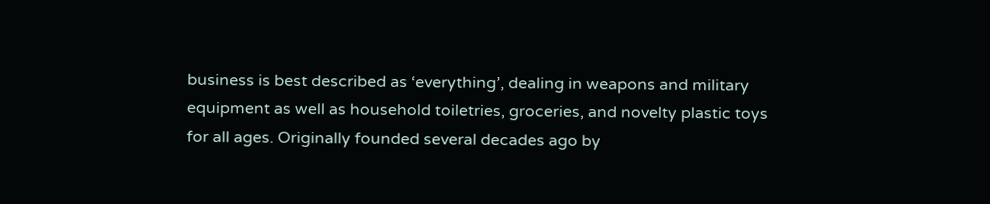business is best described as ‘everything’, dealing in weapons and military equipment as well as household toiletries, groceries, and novelty plastic toys for all ages. Originally founded several decades ago by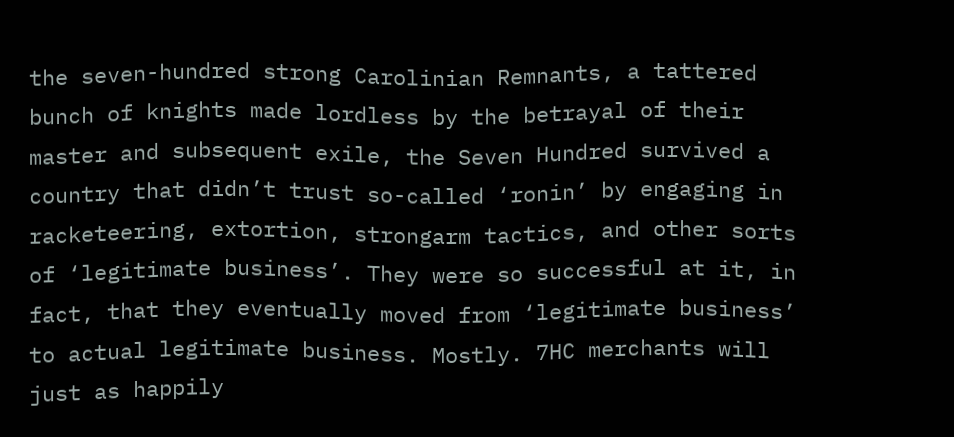the seven-hundred strong Carolinian Remnants, a tattered bunch of knights made lordless by the betrayal of their master and subsequent exile, the Seven Hundred survived a country that didn’t trust so-called ‘ronin’ by engaging in racketeering, extortion, strongarm tactics, and other sorts of ‘legitimate business’. They were so successful at it, in fact, that they eventually moved from ‘legitimate business’ to actual legitimate business. Mostly. 7HC merchants will just as happily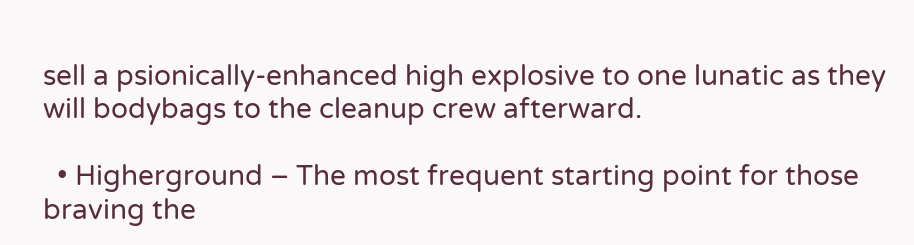sell a psionically-enhanced high explosive to one lunatic as they will bodybags to the cleanup crew afterward.

  • Higherground – The most frequent starting point for those braving the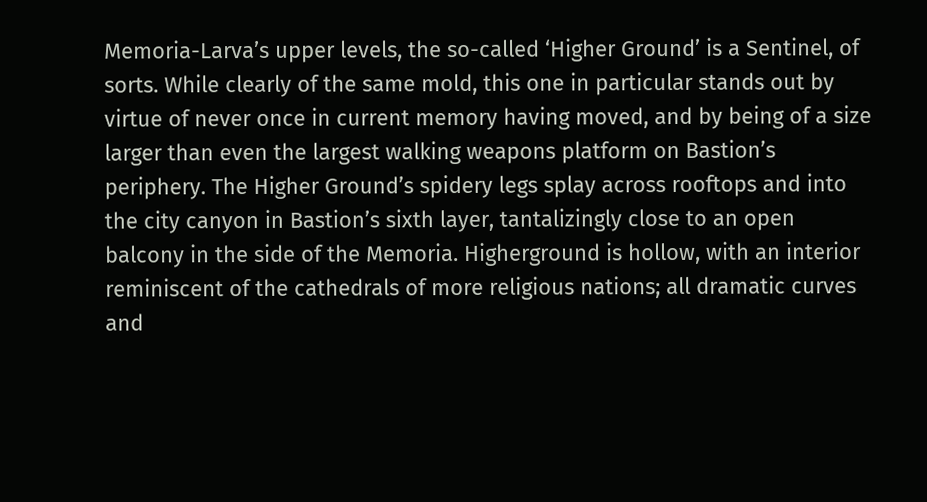Memoria-Larva’s upper levels, the so-called ‘Higher Ground’ is a Sentinel, of sorts. While clearly of the same mold, this one in particular stands out by virtue of never once in current memory having moved, and by being of a size larger than even the largest walking weapons platform on Bastion’s periphery. The Higher Ground’s spidery legs splay across rooftops and into the city canyon in Bastion’s sixth layer, tantalizingly close to an open balcony in the side of the Memoria. Higherground is hollow, with an interior reminiscent of the cathedrals of more religious nations; all dramatic curves and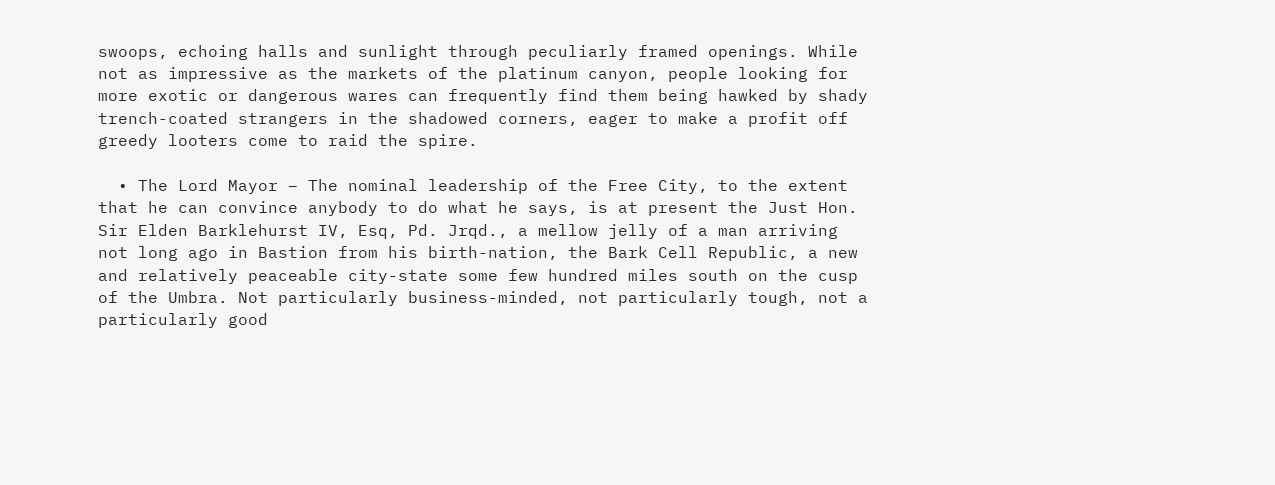swoops, echoing halls and sunlight through peculiarly framed openings. While not as impressive as the markets of the platinum canyon, people looking for more exotic or dangerous wares can frequently find them being hawked by shady trench-coated strangers in the shadowed corners, eager to make a profit off greedy looters come to raid the spire.

  • The Lord Mayor – The nominal leadership of the Free City, to the extent that he can convince anybody to do what he says, is at present the Just Hon. Sir Elden Barklehurst IV, Esq, Pd. Jrqd., a mellow jelly of a man arriving not long ago in Bastion from his birth-nation, the Bark Cell Republic, a new and relatively peaceable city-state some few hundred miles south on the cusp of the Umbra. Not particularly business-minded, not particularly tough, not a particularly good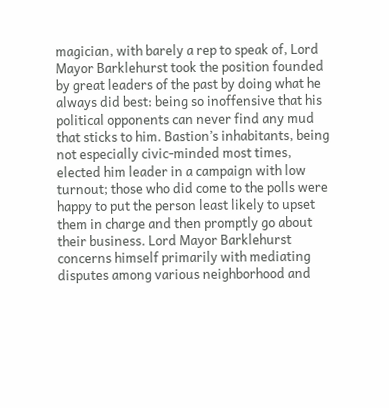magician, with barely a rep to speak of, Lord Mayor Barklehurst took the position founded by great leaders of the past by doing what he always did best: being so inoffensive that his political opponents can never find any mud that sticks to him. Bastion’s inhabitants, being not especially civic-minded most times, elected him leader in a campaign with low turnout; those who did come to the polls were happy to put the person least likely to upset them in charge and then promptly go about their business. Lord Mayor Barklehurst concerns himself primarily with mediating disputes among various neighborhood and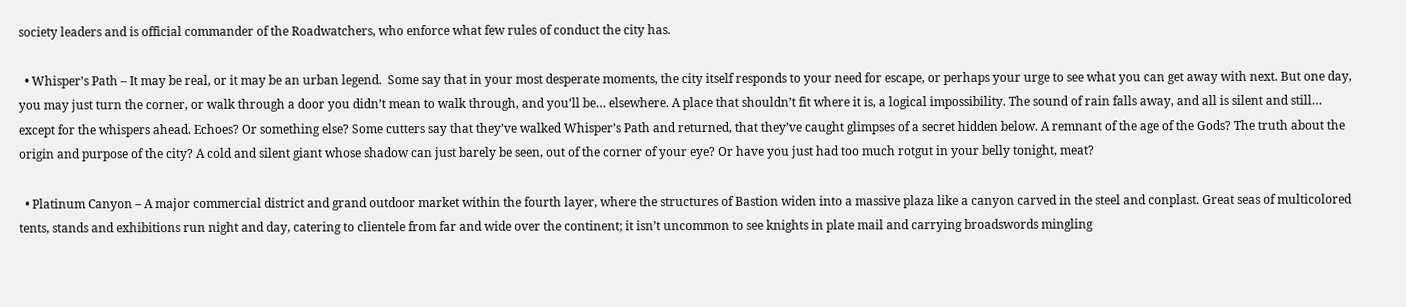society leaders and is official commander of the Roadwatchers, who enforce what few rules of conduct the city has.

  • Whisper’s Path – It may be real, or it may be an urban legend.  Some say that in your most desperate moments, the city itself responds to your need for escape, or perhaps your urge to see what you can get away with next. But one day, you may just turn the corner, or walk through a door you didn’t mean to walk through, and you’ll be… elsewhere. A place that shouldn’t fit where it is, a logical impossibility. The sound of rain falls away, and all is silent and still… except for the whispers ahead. Echoes? Or something else? Some cutters say that they’ve walked Whisper’s Path and returned, that they’ve caught glimpses of a secret hidden below. A remnant of the age of the Gods? The truth about the origin and purpose of the city? A cold and silent giant whose shadow can just barely be seen, out of the corner of your eye? Or have you just had too much rotgut in your belly tonight, meat?

  • Platinum Canyon – A major commercial district and grand outdoor market within the fourth layer, where the structures of Bastion widen into a massive plaza like a canyon carved in the steel and conplast. Great seas of multicolored tents, stands and exhibitions run night and day, catering to clientele from far and wide over the continent; it isn’t uncommon to see knights in plate mail and carrying broadswords mingling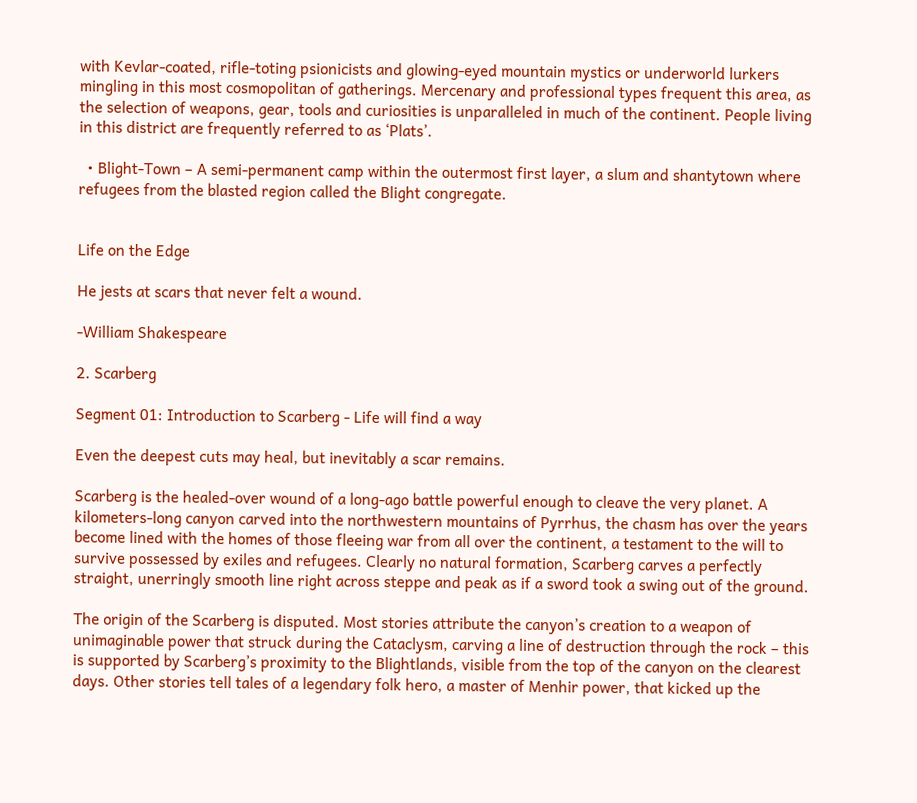with Kevlar-coated, rifle-toting psionicists and glowing-eyed mountain mystics or underworld lurkers mingling in this most cosmopolitan of gatherings. Mercenary and professional types frequent this area, as the selection of weapons, gear, tools and curiosities is unparalleled in much of the continent. People living in this district are frequently referred to as ‘Plats’.

  • Blight-Town – A semi-permanent camp within the outermost first layer, a slum and shantytown where refugees from the blasted region called the Blight congregate.


Life on the Edge

He jests at scars that never felt a wound.

-William Shakespeare

2. Scarberg

Segment 01: Introduction to Scarberg - Life will find a way

Even the deepest cuts may heal, but inevitably a scar remains.

Scarberg is the healed-over wound of a long-ago battle powerful enough to cleave the very planet. A  kilometers-long canyon carved into the northwestern mountains of Pyrrhus, the chasm has over the years become lined with the homes of those fleeing war from all over the continent, a testament to the will to survive possessed by exiles and refugees. Clearly no natural formation, Scarberg carves a perfectly straight, unerringly smooth line right across steppe and peak as if a sword took a swing out of the ground.

The origin of the Scarberg is disputed. Most stories attribute the canyon’s creation to a weapon of unimaginable power that struck during the Cataclysm, carving a line of destruction through the rock – this is supported by Scarberg’s proximity to the Blightlands, visible from the top of the canyon on the clearest days. Other stories tell tales of a legendary folk hero, a master of Menhir power, that kicked up the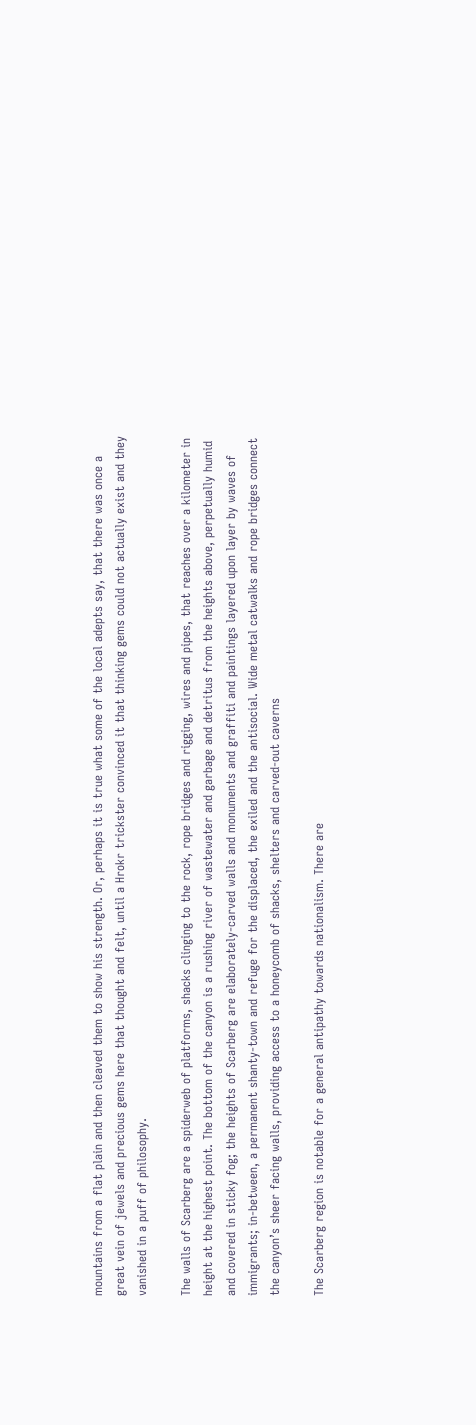mountains from a flat plain and then cleaved them to show his strength. Or, perhaps it is true what some of the local adepts say, that there was once a great vein of jewels and precious gems here that thought and felt, until a Hrokr trickster convinced it that thinking gems could not actually exist and they vanished in a puff of philosophy.

The walls of Scarberg are a spiderweb of platforms, shacks clinging to the rock, rope bridges and rigging, wires and pipes, that reaches over a kilometer in height at the highest point. The bottom of the canyon is a rushing river of wastewater and garbage and detritus from the heights above, perpetually humid and covered in sticky fog; the heights of Scarberg are elaborately-carved walls and monuments and graffiti and paintings layered upon layer by waves of immigrants; in-between, a permanent shanty-town and refuge for the displaced, the exiled and the antisocial. Wide metal catwalks and rope bridges connect the canyon’s sheer facing walls, providing access to a honeycomb of shacks, shelters and carved-out caverns

The Scarberg region is notable for a general antipathy towards nationalism. There are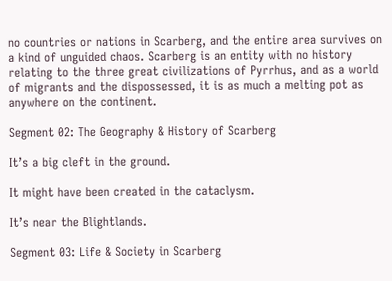no countries or nations in Scarberg, and the entire area survives on a kind of unguided chaos. Scarberg is an entity with no history relating to the three great civilizations of Pyrrhus, and as a world of migrants and the dispossessed, it is as much a melting pot as anywhere on the continent.

Segment 02: The Geography & History of Scarberg

It’s a big cleft in the ground.

It might have been created in the cataclysm.

It’s near the Blightlands.

Segment 03: Life & Society in Scarberg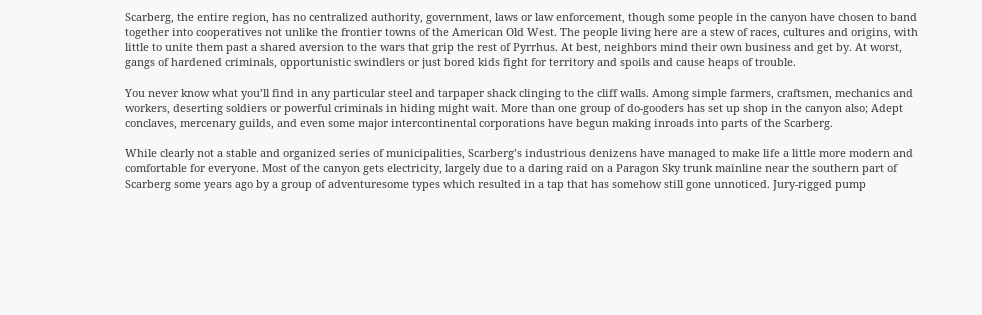Scarberg, the entire region, has no centralized authority, government, laws or law enforcement, though some people in the canyon have chosen to band together into cooperatives not unlike the frontier towns of the American Old West. The people living here are a stew of races, cultures and origins, with little to unite them past a shared aversion to the wars that grip the rest of Pyrrhus. At best, neighbors mind their own business and get by. At worst, gangs of hardened criminals, opportunistic swindlers or just bored kids fight for territory and spoils and cause heaps of trouble.

You never know what you’ll find in any particular steel and tarpaper shack clinging to the cliff walls. Among simple farmers, craftsmen, mechanics and workers, deserting soldiers or powerful criminals in hiding might wait. More than one group of do-gooders has set up shop in the canyon also; Adept conclaves, mercenary guilds, and even some major intercontinental corporations have begun making inroads into parts of the Scarberg.

While clearly not a stable and organized series of municipalities, Scarberg’s industrious denizens have managed to make life a little more modern and comfortable for everyone. Most of the canyon gets electricity, largely due to a daring raid on a Paragon Sky trunk mainline near the southern part of Scarberg some years ago by a group of adventuresome types which resulted in a tap that has somehow still gone unnoticed. Jury-rigged pump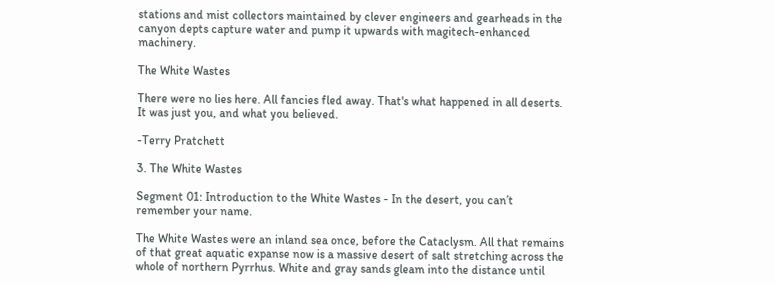stations and mist collectors maintained by clever engineers and gearheads in the canyon depts capture water and pump it upwards with magitech-enhanced machinery.

The White Wastes

There were no lies here. All fancies fled away. That's what happened in all deserts. It was just you, and what you believed.

-Terry Pratchett

3. The White Wastes

Segment 01: Introduction to the White Wastes - In the desert, you can’t remember your name.

The White Wastes were an inland sea once, before the Cataclysm. All that remains of that great aquatic expanse now is a massive desert of salt stretching across the whole of northern Pyrrhus. White and gray sands gleam into the distance until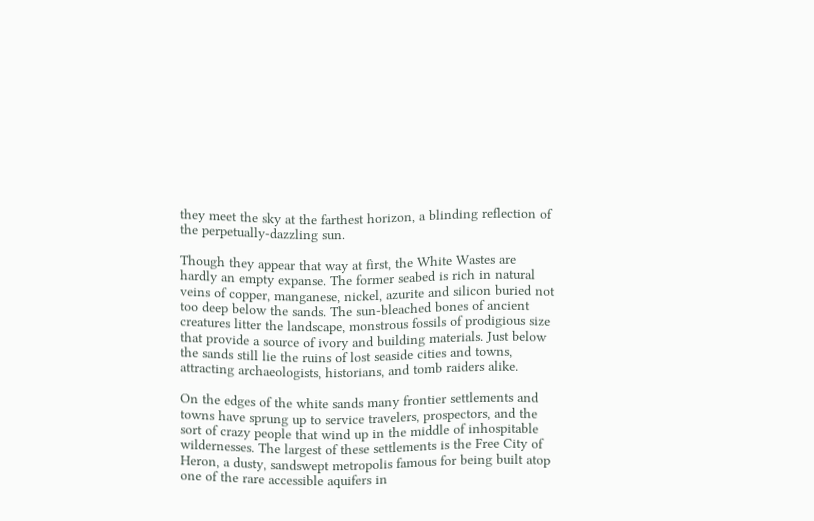they meet the sky at the farthest horizon, a blinding reflection of the perpetually-dazzling sun.

Though they appear that way at first, the White Wastes are hardly an empty expanse. The former seabed is rich in natural veins of copper, manganese, nickel, azurite and silicon buried not too deep below the sands. The sun-bleached bones of ancient creatures litter the landscape, monstrous fossils of prodigious size that provide a source of ivory and building materials. Just below the sands still lie the ruins of lost seaside cities and towns, attracting archaeologists, historians, and tomb raiders alike.

On the edges of the white sands many frontier settlements and towns have sprung up to service travelers, prospectors, and the sort of crazy people that wind up in the middle of inhospitable wildernesses. The largest of these settlements is the Free City of Heron, a dusty, sandswept metropolis famous for being built atop one of the rare accessible aquifers in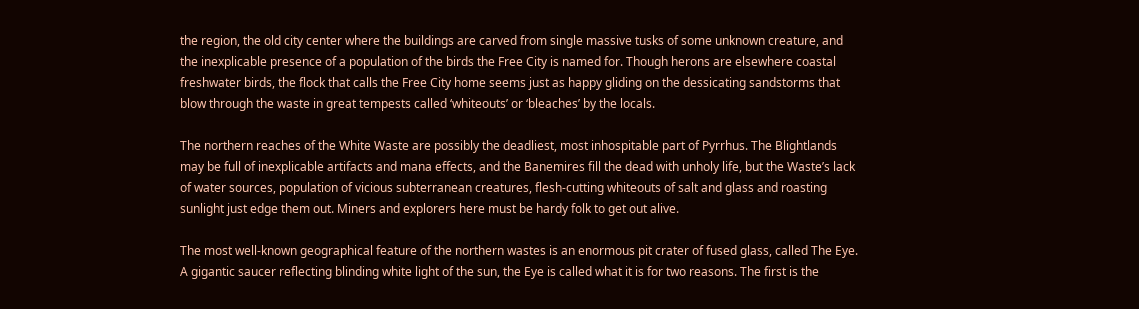the region, the old city center where the buildings are carved from single massive tusks of some unknown creature, and the inexplicable presence of a population of the birds the Free City is named for. Though herons are elsewhere coastal freshwater birds, the flock that calls the Free City home seems just as happy gliding on the dessicating sandstorms that blow through the waste in great tempests called ‘whiteouts’ or ‘bleaches’ by the locals.

The northern reaches of the White Waste are possibly the deadliest, most inhospitable part of Pyrrhus. The Blightlands may be full of inexplicable artifacts and mana effects, and the Banemires fill the dead with unholy life, but the Waste’s lack of water sources, population of vicious subterranean creatures, flesh-cutting whiteouts of salt and glass and roasting sunlight just edge them out. Miners and explorers here must be hardy folk to get out alive.

The most well-known geographical feature of the northern wastes is an enormous pit crater of fused glass, called The Eye. A gigantic saucer reflecting blinding white light of the sun, the Eye is called what it is for two reasons. The first is the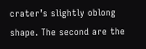crater’s slightly oblong shape. The second are the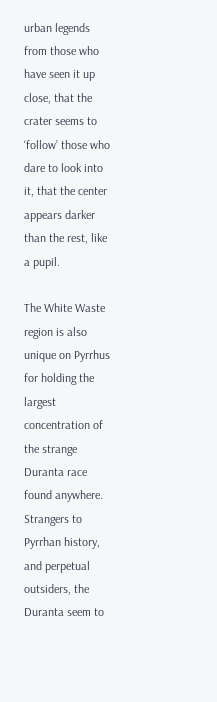urban legends from those who have seen it up close, that the crater seems to ‘follow’ those who dare to look into it, that the center appears darker than the rest, like a pupil.

The White Waste region is also unique on Pyrrhus for holding the largest concentration of the strange Duranta race found anywhere. Strangers to Pyrrhan history, and perpetual outsiders, the Duranta seem to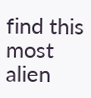find this most alien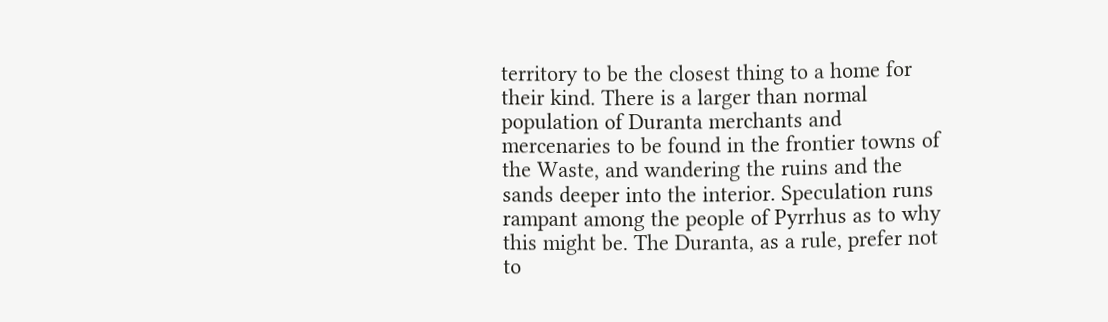territory to be the closest thing to a home for their kind. There is a larger than normal population of Duranta merchants and mercenaries to be found in the frontier towns of the Waste, and wandering the ruins and the sands deeper into the interior. Speculation runs rampant among the people of Pyrrhus as to why this might be. The Duranta, as a rule, prefer not to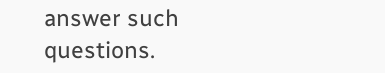answer such questions.